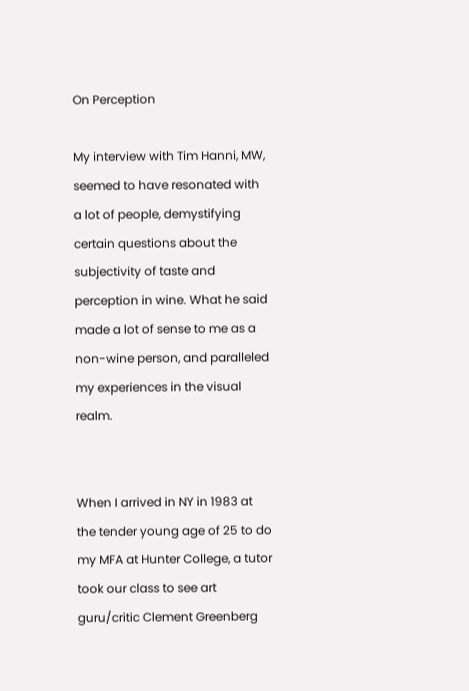On Perception

My interview with Tim Hanni, MW, seemed to have resonated with a lot of people, demystifying certain questions about the subjectivity of taste and perception in wine. What he said made a lot of sense to me as a non-wine person, and paralleled my experiences in the visual realm.


When I arrived in NY in 1983 at the tender young age of 25 to do my MFA at Hunter College, a tutor took our class to see art guru/critic Clement Greenberg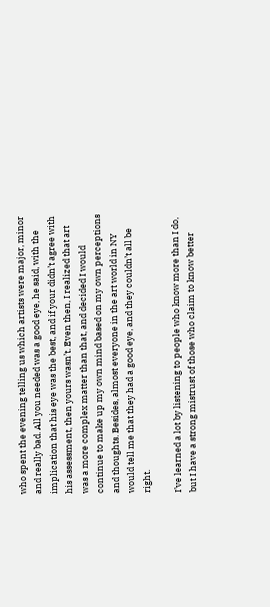who spent the evening telling us which artists were major, minor and really bad. All you needed was a good eye, he said, with the implication that his eye was the best, and if your didn’t agree with his assessment, then yours wasn’t. Even then, I realized that art was a more complex matter than that, and decided I would continue to make up my own mind based on my own perceptions and thoughts. Besides, almost everyone in the art world in NY would tell me that they had a good eye, and they couldn’t all be right.

I’ve learned a lot by listening to people who know more than I do, but I have a strong mistrust of those who claim to know better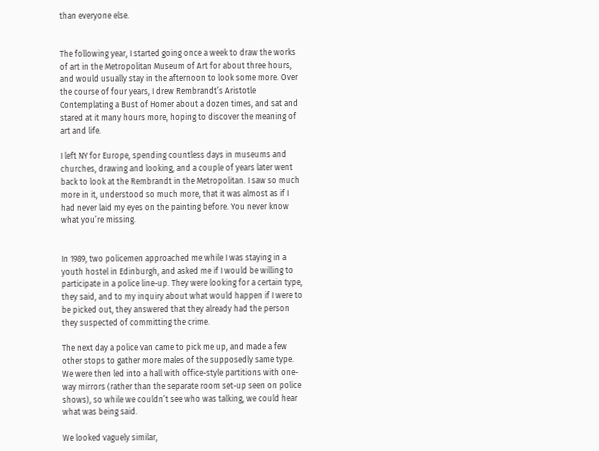than everyone else.


The following year, I started going once a week to draw the works of art in the Metropolitan Museum of Art for about three hours, and would usually stay in the afternoon to look some more. Over the course of four years, I drew Rembrandt’s Aristotle Contemplating a Bust of Homer about a dozen times, and sat and stared at it many hours more, hoping to discover the meaning of art and life.

I left NY for Europe, spending countless days in museums and churches, drawing and looking, and a couple of years later went back to look at the Rembrandt in the Metropolitan. I saw so much more in it, understood so much more, that it was almost as if I had never laid my eyes on the painting before. You never know what you’re missing.


In 1989, two policemen approached me while I was staying in a youth hostel in Edinburgh, and asked me if I would be willing to participate in a police line-up. They were looking for a certain type, they said, and to my inquiry about what would happen if I were to be picked out, they answered that they already had the person they suspected of committing the crime.

The next day a police van came to pick me up, and made a few other stops to gather more males of the supposedly same type. We were then led into a hall with office-style partitions with one-way mirrors (rather than the separate room set-up seen on police shows), so while we couldn’t see who was talking, we could hear what was being said.

We looked vaguely similar,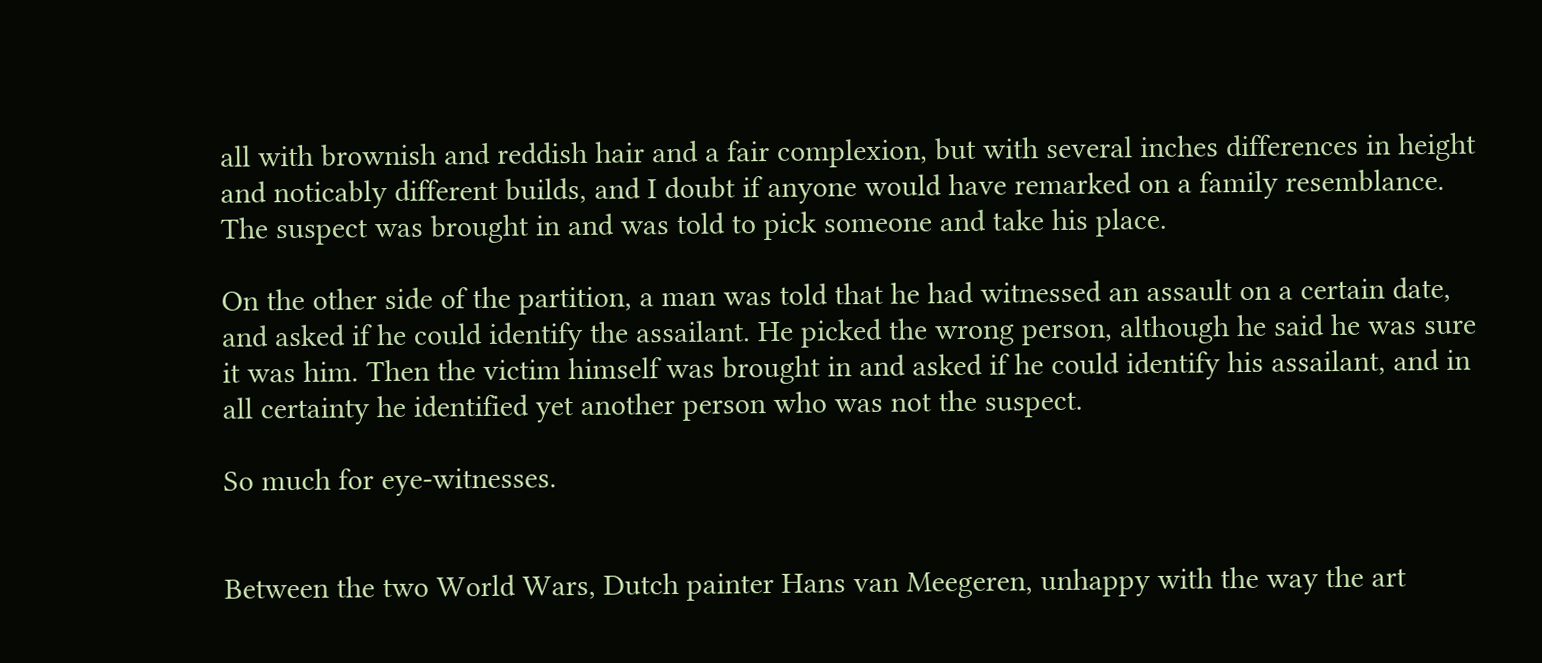all with brownish and reddish hair and a fair complexion, but with several inches differences in height and noticably different builds, and I doubt if anyone would have remarked on a family resemblance. The suspect was brought in and was told to pick someone and take his place.

On the other side of the partition, a man was told that he had witnessed an assault on a certain date, and asked if he could identify the assailant. He picked the wrong person, although he said he was sure it was him. Then the victim himself was brought in and asked if he could identify his assailant, and in all certainty he identified yet another person who was not the suspect.

So much for eye-witnesses.


Between the two World Wars, Dutch painter Hans van Meegeren, unhappy with the way the art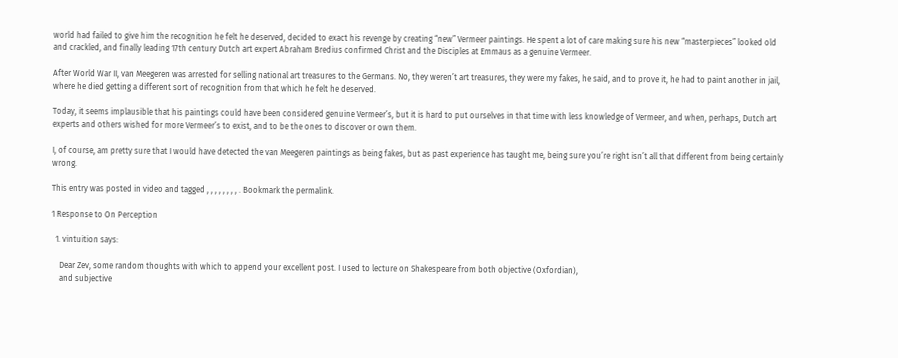world had failed to give him the recognition he felt he deserved, decided to exact his revenge by creating “new” Vermeer paintings. He spent a lot of care making sure his new “masterpieces” looked old and crackled, and finally leading 17th century Dutch art expert Abraham Bredius confirmed Christ and the Disciples at Emmaus as a genuine Vermeer.

After World War II, van Meegeren was arrested for selling national art treasures to the Germans. No, they weren’t art treasures, they were my fakes, he said, and to prove it, he had to paint another in jail, where he died getting a different sort of recognition from that which he felt he deserved.

Today, it seems implausible that his paintings could have been considered genuine Vermeer’s, but it is hard to put ourselves in that time with less knowledge of Vermeer, and when, perhaps, Dutch art experts and others wished for more Vermeer’s to exist, and to be the ones to discover or own them.

I, of course, am pretty sure that I would have detected the van Meegeren paintings as being fakes, but as past experience has taught me, being sure you’re right isn’t all that different from being certainly wrong.

This entry was posted in video and tagged , , , , , , , , . Bookmark the permalink.

1 Response to On Perception

  1. vintuition says:

    Dear Zev, some random thoughts with which to append your excellent post. I used to lecture on Shakespeare from both objective (Oxfordian),
    and subjective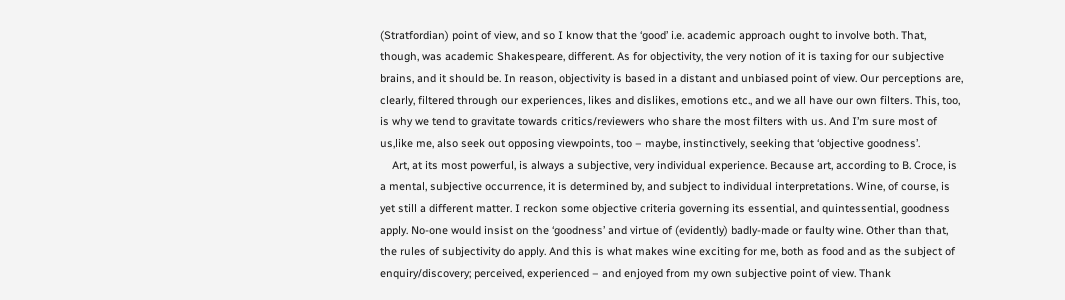(Stratfordian) point of view, and so I know that the ‘good’ i.e. academic approach ought to involve both. That, though, was academic Shakespeare, different. As for objectivity, the very notion of it is taxing for our subjective brains, and it should be. In reason, objectivity is based in a distant and unbiased point of view. Our perceptions are, clearly, filtered through our experiences, likes and dislikes, emotions etc., and we all have our own filters. This, too, is why we tend to gravitate towards critics/reviewers who share the most filters with us. And I’m sure most of us,like me, also seek out opposing viewpoints, too – maybe, instinctively, seeking that ‘objective goodness’.
    Art, at its most powerful, is always a subjective, very individual experience. Because art, according to B. Croce, is a mental, subjective occurrence, it is determined by, and subject to individual interpretations. Wine, of course, is yet still a different matter. I reckon some objective criteria governing its essential, and quintessential, goodness apply. No-one would insist on the ‘goodness’ and virtue of (evidently) badly-made or faulty wine. Other than that, the rules of subjectivity do apply. And this is what makes wine exciting for me, both as food and as the subject of enquiry/discovery; perceived, experienced – and enjoyed from my own subjective point of view. Thank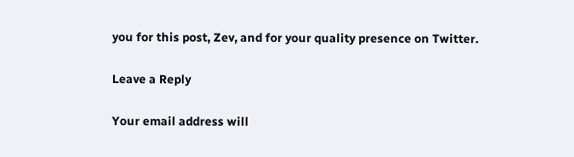you for this post, Zev, and for your quality presence on Twitter.

Leave a Reply

Your email address will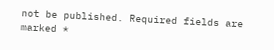not be published. Required fields are marked *